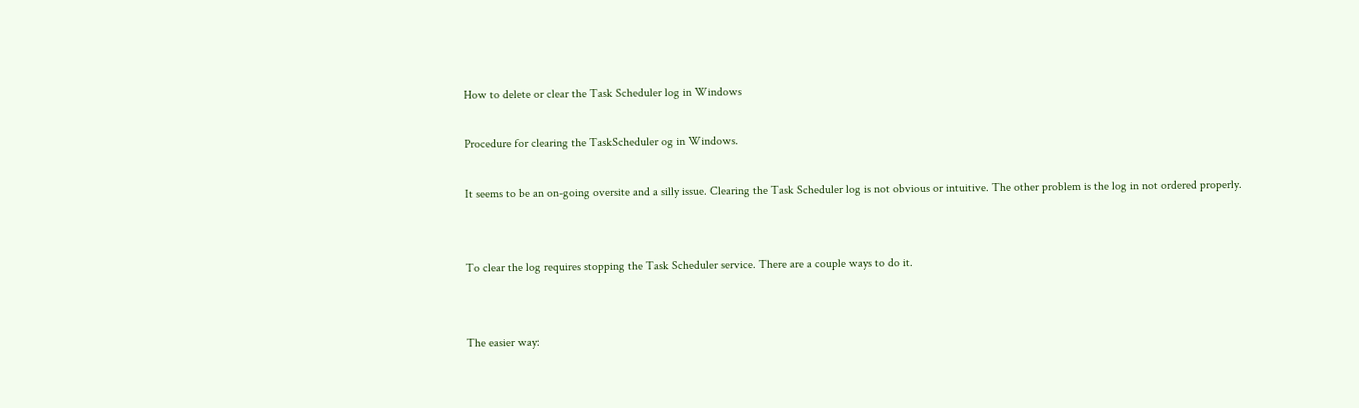How to delete or clear the Task Scheduler log in Windows

Procedure for clearing the TaskScheduler og in Windows.

It seems to be an on-going oversite and a silly issue. Clearing the Task Scheduler log is not obvious or intuitive. The other problem is the log in not ordered properly.


To clear the log requires stopping the Task Scheduler service. There are a couple ways to do it.


The easier way: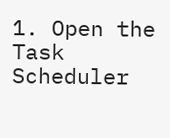1. Open the Task Scheduler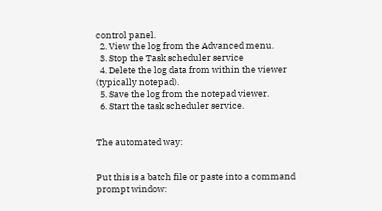control panel.
  2. View the log from the Advanced menu.
  3. Stop the Task scheduler service
  4. Delete the log data from within the viewer (typically notepad).
  5. Save the log from the notepad viewer.
  6. Start the task scheduler service.


The automated way:


Put this is a batch file or paste into a command prompt window: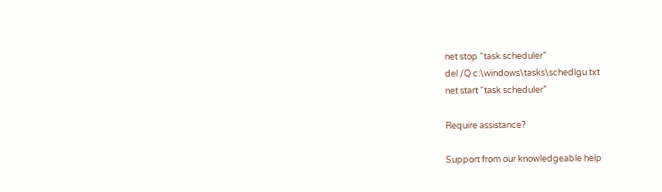net stop “task scheduler”
del /Q c:\windows\tasks\schedlgu.txt
net start “task scheduler”

Require assistance?

Support from our knowledgeable help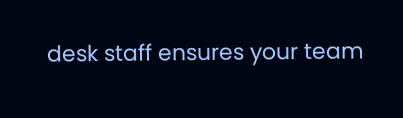desk staff ensures your team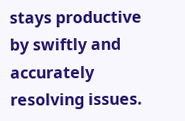stays productive by swiftly and accurately resolving issues.